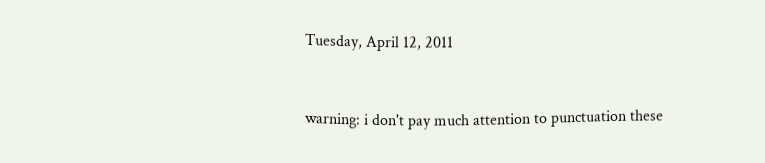Tuesday, April 12, 2011


warning: i don't pay much attention to punctuation these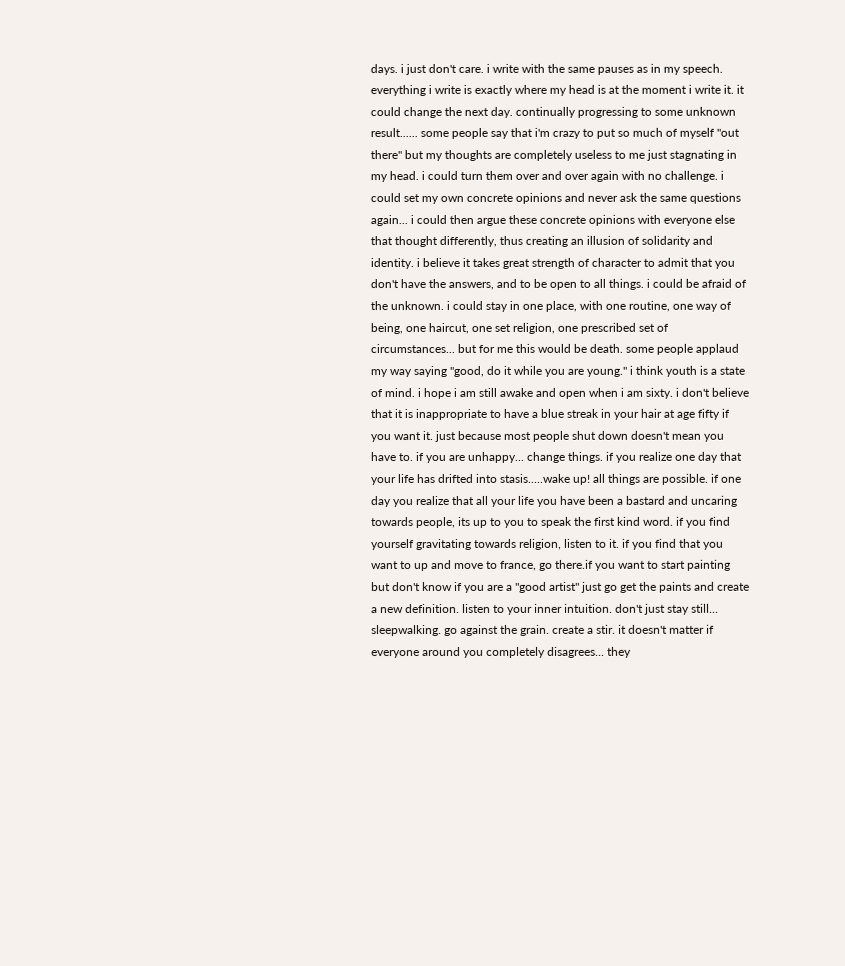days. i just don't care. i write with the same pauses as in my speech. everything i write is exactly where my head is at the moment i write it. it could change the next day. continually progressing to some unknown result...... some people say that i'm crazy to put so much of myself "out there" but my thoughts are completely useless to me just stagnating in my head. i could turn them over and over again with no challenge. i could set my own concrete opinions and never ask the same questions again... i could then argue these concrete opinions with everyone else that thought differently, thus creating an illusion of solidarity and identity. i believe it takes great strength of character to admit that you don't have the answers, and to be open to all things. i could be afraid of the unknown. i could stay in one place, with one routine, one way of being, one haircut, one set religion, one prescribed set of circumstances... but for me this would be death. some people applaud my way saying "good, do it while you are young." i think youth is a state of mind. i hope i am still awake and open when i am sixty. i don't believe that it is inappropriate to have a blue streak in your hair at age fifty if you want it. just because most people shut down doesn't mean you have to. if you are unhappy... change things. if you realize one day that your life has drifted into stasis.....wake up! all things are possible. if one day you realize that all your life you have been a bastard and uncaring towards people, its up to you to speak the first kind word. if you find yourself gravitating towards religion, listen to it. if you find that you want to up and move to france, go there.if you want to start painting but don't know if you are a "good artist" just go get the paints and create a new definition. listen to your inner intuition. don't just stay still... sleepwalking. go against the grain. create a stir. it doesn't matter if everyone around you completely disagrees... they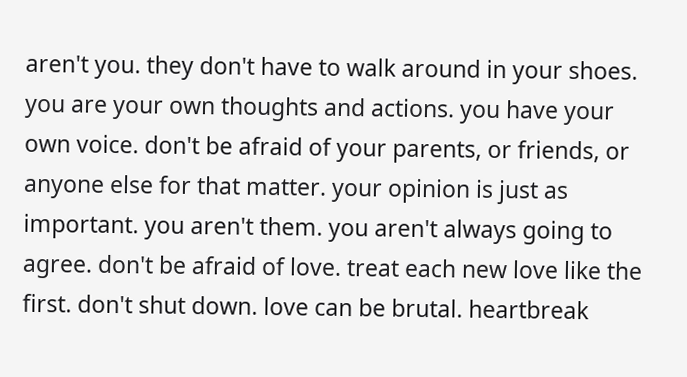aren't you. they don't have to walk around in your shoes. you are your own thoughts and actions. you have your own voice. don't be afraid of your parents, or friends, or anyone else for that matter. your opinion is just as important. you aren't them. you aren't always going to agree. don't be afraid of love. treat each new love like the first. don't shut down. love can be brutal. heartbreak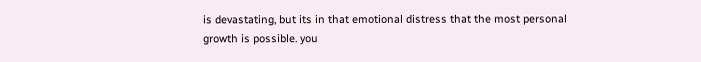is devastating, but its in that emotional distress that the most personal growth is possible. you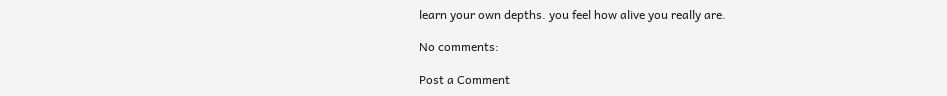learn your own depths. you feel how alive you really are.

No comments:

Post a Comment